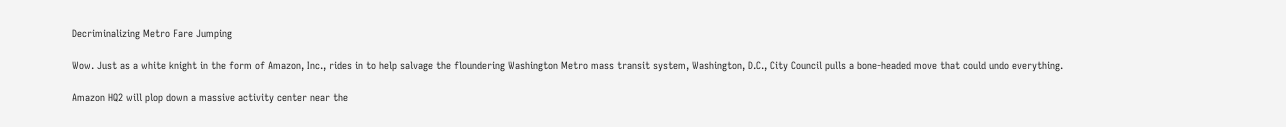Decriminalizing Metro Fare Jumping

Wow. Just as a white knight in the form of Amazon, Inc., rides in to help salvage the floundering Washington Metro mass transit system, Washington, D.C., City Council pulls a bone-headed move that could undo everything.

Amazon HQ2 will plop down a massive activity center near the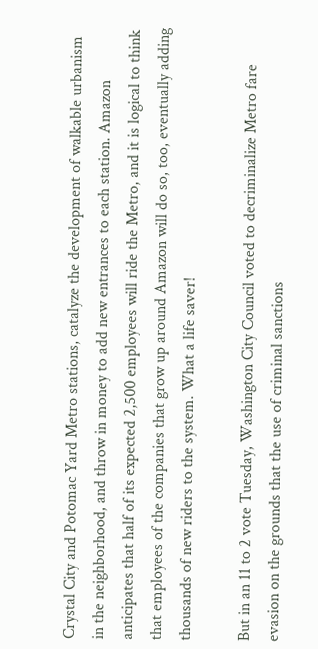Crystal City and Potomac Yard Metro stations, catalyze the development of walkable urbanism in the neighborhood, and throw in money to add new entrances to each station. Amazon anticipates that half of its expected 2,500 employees will ride the Metro, and it is logical to think that employees of the companies that grow up around Amazon will do so, too, eventually adding thousands of new riders to the system. What a life saver!

But in an 11 to 2 vote Tuesday, Washington City Council voted to decriminalize Metro fare evasion on the grounds that the use of criminal sanctions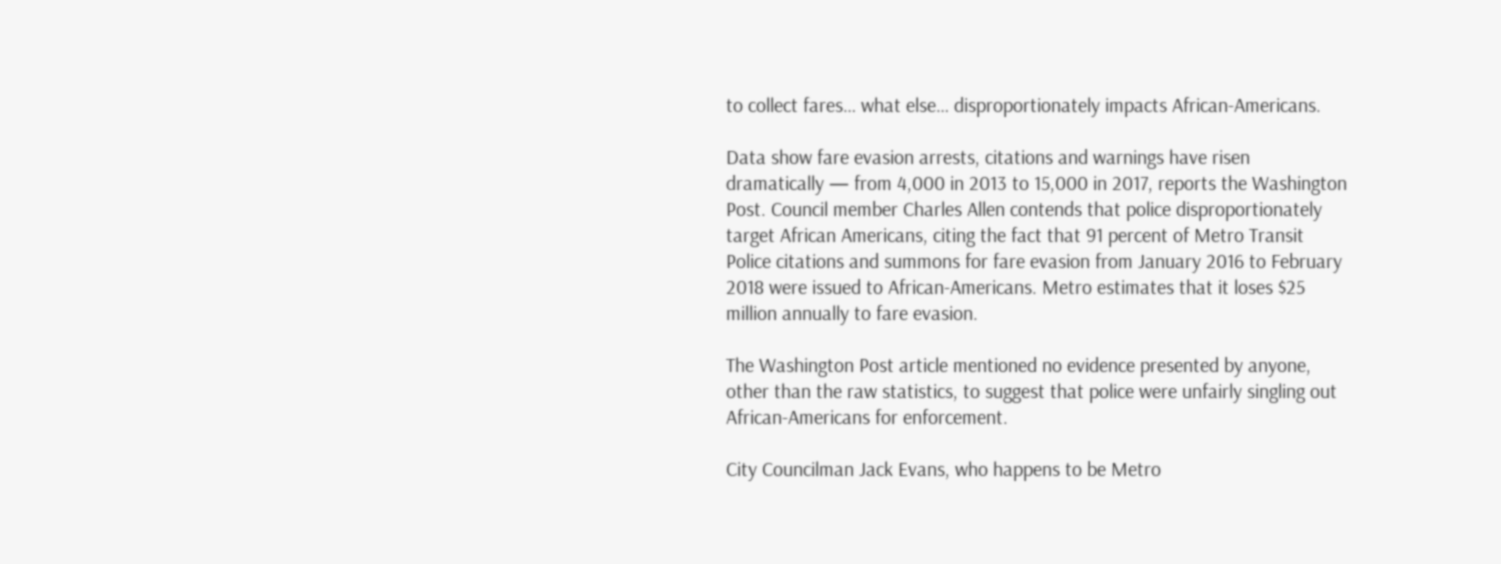to collect fares… what else… disproportionately impacts African-Americans.

Data show fare evasion arrests, citations and warnings have risen dramatically — from 4,000 in 2013 to 15,000 in 2017, reports the Washington Post. Council member Charles Allen contends that police disproportionately target African Americans, citing the fact that 91 percent of Metro Transit Police citations and summons for fare evasion from January 2016 to February 2018 were issued to African-Americans. Metro estimates that it loses $25 million annually to fare evasion.

The Washington Post article mentioned no evidence presented by anyone, other than the raw statistics, to suggest that police were unfairly singling out African-Americans for enforcement.

City Councilman Jack Evans, who happens to be Metro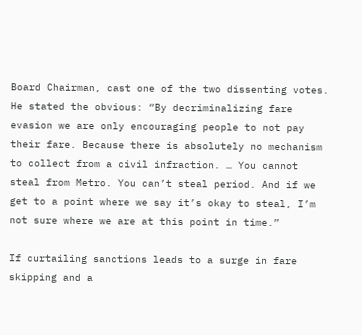Board Chairman, cast one of the two dissenting votes. He stated the obvious: “By decriminalizing fare evasion we are only encouraging people to not pay their fare. Because there is absolutely no mechanism to collect from a civil infraction. … You cannot steal from Metro. You can’t steal period. And if we get to a point where we say it’s okay to steal, I’m not sure where we are at this point in time.”

If curtailing sanctions leads to a surge in fare skipping and a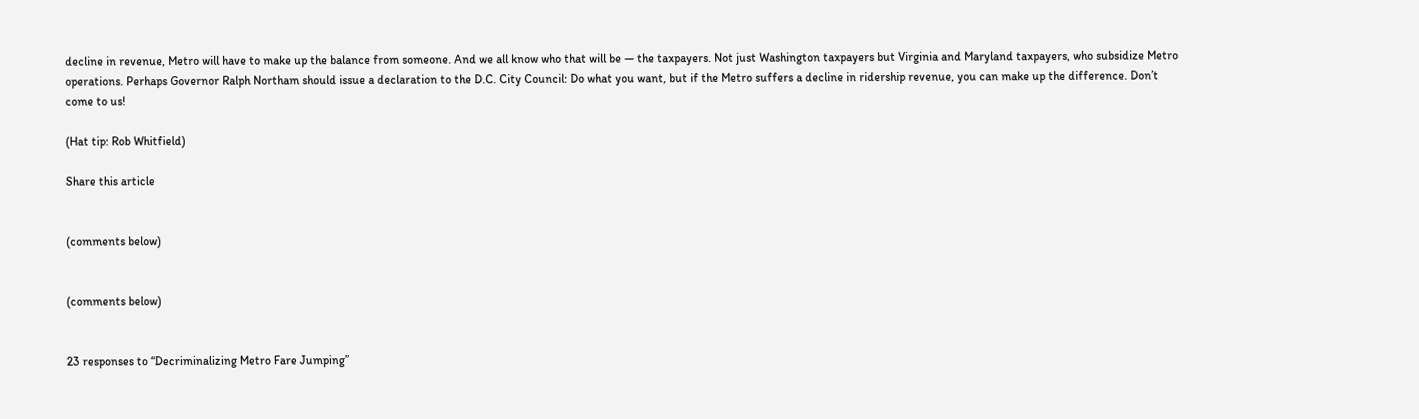decline in revenue, Metro will have to make up the balance from someone. And we all know who that will be — the taxpayers. Not just Washington taxpayers but Virginia and Maryland taxpayers, who subsidize Metro operations. Perhaps Governor Ralph Northam should issue a declaration to the D.C. City Council: Do what you want, but if the Metro suffers a decline in ridership revenue, you can make up the difference. Don’t come to us!

(Hat tip: Rob Whitfield)

Share this article


(comments below)


(comments below)


23 responses to “Decriminalizing Metro Fare Jumping”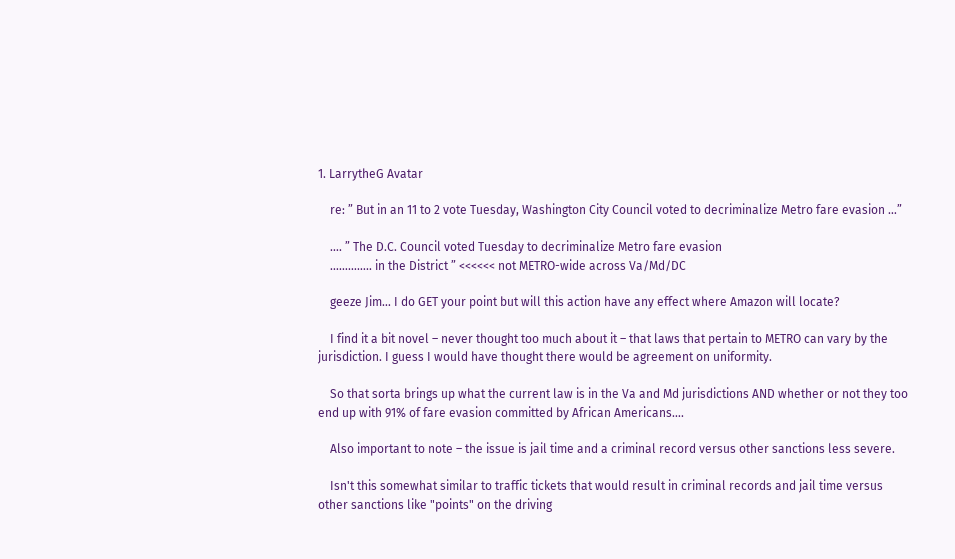1. LarrytheG Avatar

    re: ” But in an 11 to 2 vote Tuesday, Washington City Council voted to decriminalize Metro fare evasion …”

    …. ” The D.C. Council voted Tuesday to decriminalize Metro fare evasion
    ………….. in the District ” <<<<<< not METRO-wide across Va/Md/DC

    geeze Jim… I do GET your point but will this action have any effect where Amazon will locate?

    I find it a bit novel – never thought too much about it – that laws that pertain to METRO can vary by the jurisdiction. I guess I would have thought there would be agreement on uniformity.

    So that sorta brings up what the current law is in the Va and Md jurisdictions AND whether or not they too end up with 91% of fare evasion committed by African Americans….

    Also important to note – the issue is jail time and a criminal record versus other sanctions less severe.

    Isn't this somewhat similar to traffic tickets that would result in criminal records and jail time versus other sanctions like "points" on the driving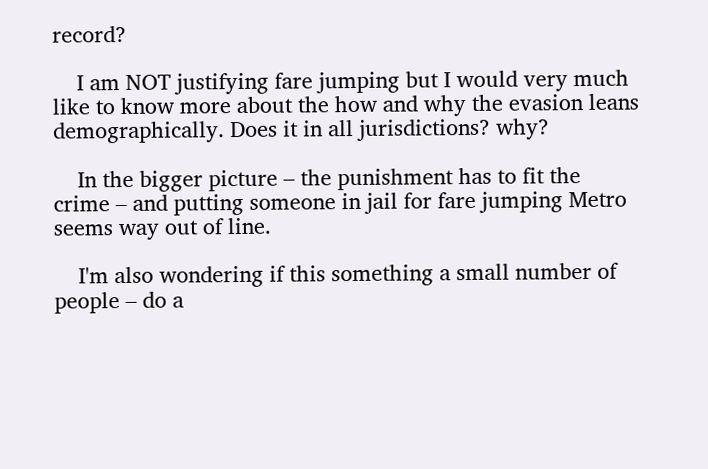record?

    I am NOT justifying fare jumping but I would very much like to know more about the how and why the evasion leans demographically. Does it in all jurisdictions? why?

    In the bigger picture – the punishment has to fit the crime – and putting someone in jail for fare jumping Metro seems way out of line.

    I'm also wondering if this something a small number of people – do a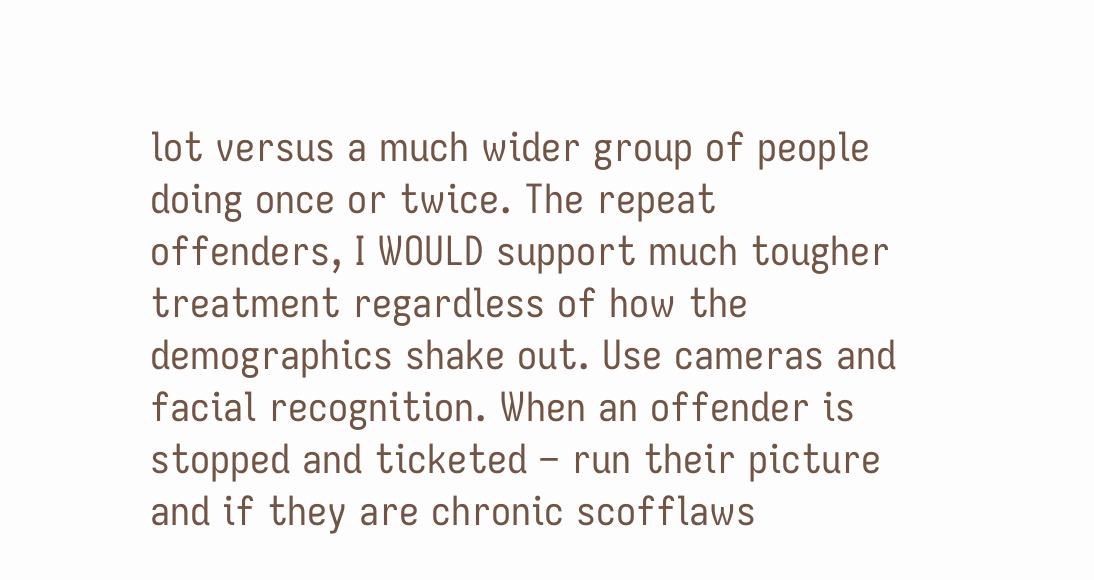lot versus a much wider group of people doing once or twice. The repeat offenders, I WOULD support much tougher treatment regardless of how the demographics shake out. Use cameras and facial recognition. When an offender is stopped and ticketed – run their picture and if they are chronic scofflaws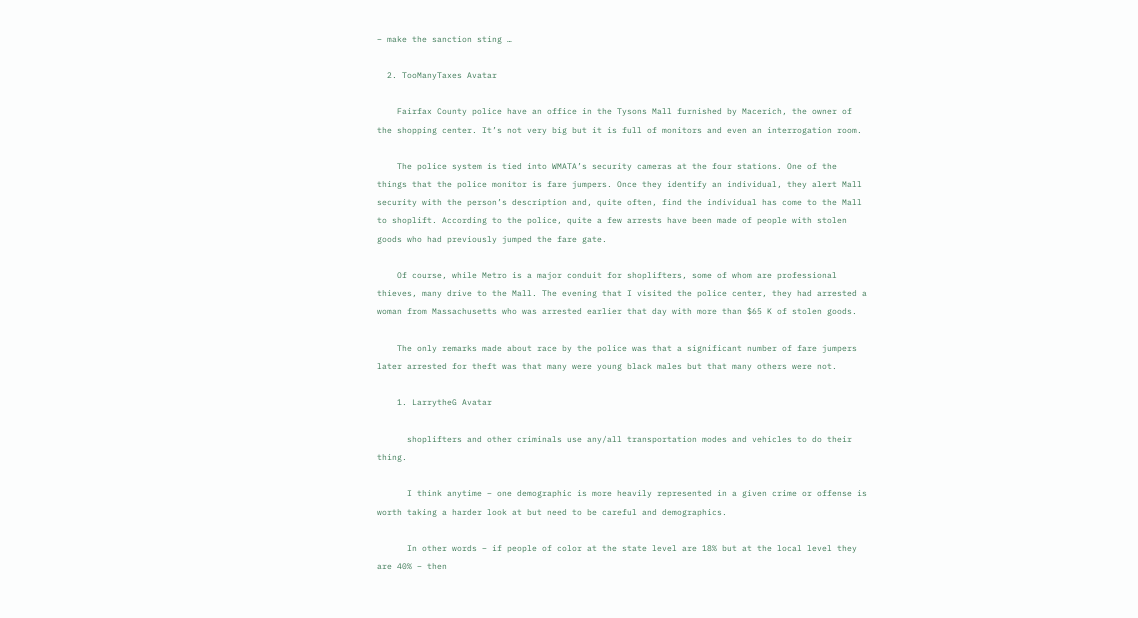– make the sanction sting …

  2. TooManyTaxes Avatar

    Fairfax County police have an office in the Tysons Mall furnished by Macerich, the owner of the shopping center. It’s not very big but it is full of monitors and even an interrogation room.

    The police system is tied into WMATA’s security cameras at the four stations. One of the things that the police monitor is fare jumpers. Once they identify an individual, they alert Mall security with the person’s description and, quite often, find the individual has come to the Mall to shoplift. According to the police, quite a few arrests have been made of people with stolen goods who had previously jumped the fare gate.

    Of course, while Metro is a major conduit for shoplifters, some of whom are professional thieves, many drive to the Mall. The evening that I visited the police center, they had arrested a woman from Massachusetts who was arrested earlier that day with more than $65 K of stolen goods.

    The only remarks made about race by the police was that a significant number of fare jumpers later arrested for theft was that many were young black males but that many others were not.

    1. LarrytheG Avatar

      shoplifters and other criminals use any/all transportation modes and vehicles to do their thing.

      I think anytime – one demographic is more heavily represented in a given crime or offense is worth taking a harder look at but need to be careful and demographics.

      In other words – if people of color at the state level are 18% but at the local level they are 40% – then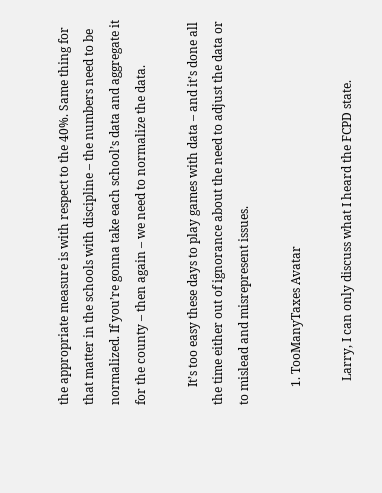the appropriate measure is with respect to the 40%. Same thing for that matter in the schools with discipline – the numbers need to be normalized. If you’re gonna take each school’s data and aggregate it for the county – then again – we need to normalize the data.

      It’s too easy these days to play games with data – and it’s done all the time either out of ignorance about the need to adjust the data or to mislead and misrepresent issues.

      1. TooManyTaxes Avatar

        Larry, I can only discuss what I heard the FCPD state.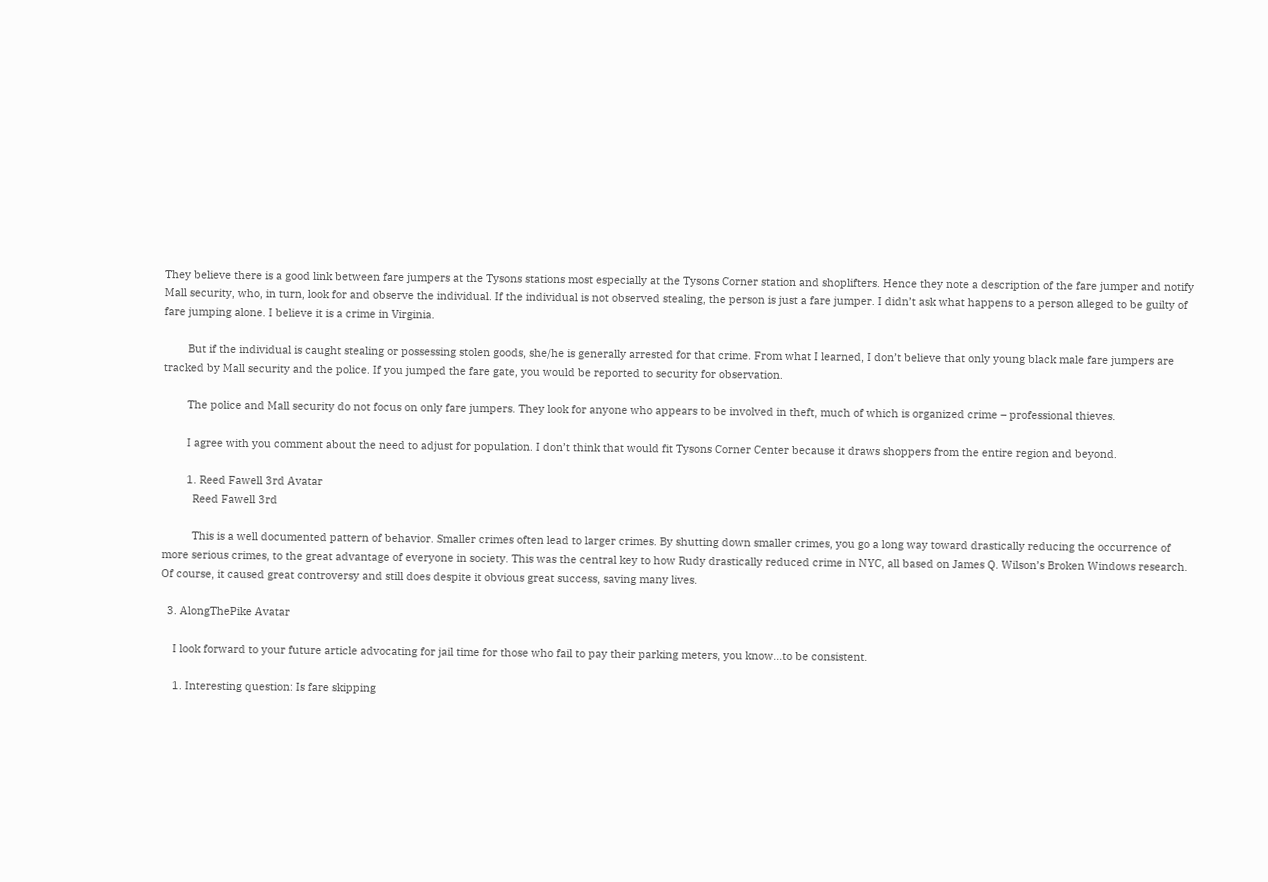They believe there is a good link between fare jumpers at the Tysons stations most especially at the Tysons Corner station and shoplifters. Hence they note a description of the fare jumper and notify Mall security, who, in turn, look for and observe the individual. If the individual is not observed stealing, the person is just a fare jumper. I didn’t ask what happens to a person alleged to be guilty of fare jumping alone. I believe it is a crime in Virginia.

        But if the individual is caught stealing or possessing stolen goods, she/he is generally arrested for that crime. From what I learned, I don’t believe that only young black male fare jumpers are tracked by Mall security and the police. If you jumped the fare gate, you would be reported to security for observation.

        The police and Mall security do not focus on only fare jumpers. They look for anyone who appears to be involved in theft, much of which is organized crime – professional thieves.

        I agree with you comment about the need to adjust for population. I don’t think that would fit Tysons Corner Center because it draws shoppers from the entire region and beyond.

        1. Reed Fawell 3rd Avatar
          Reed Fawell 3rd

          This is a well documented pattern of behavior. Smaller crimes often lead to larger crimes. By shutting down smaller crimes, you go a long way toward drastically reducing the occurrence of more serious crimes, to the great advantage of everyone in society. This was the central key to how Rudy drastically reduced crime in NYC, all based on James Q. Wilson’s Broken Windows research. Of course, it caused great controversy and still does despite it obvious great success, saving many lives.

  3. AlongThePike Avatar

    I look forward to your future article advocating for jail time for those who fail to pay their parking meters, you know…to be consistent.

    1. Interesting question: Is fare skipping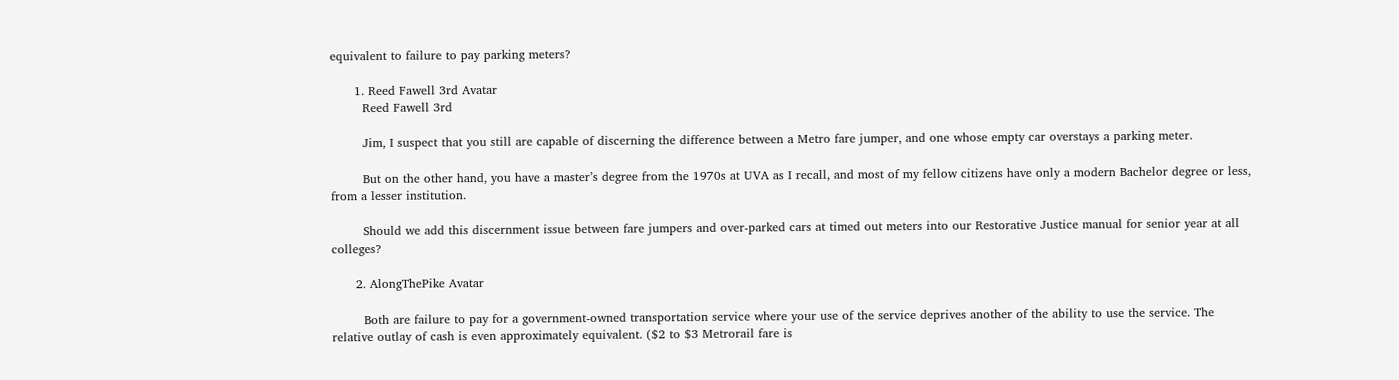equivalent to failure to pay parking meters?

      1. Reed Fawell 3rd Avatar
        Reed Fawell 3rd

        Jim, I suspect that you still are capable of discerning the difference between a Metro fare jumper, and one whose empty car overstays a parking meter.

        But on the other hand, you have a master’s degree from the 1970s at UVA as I recall, and most of my fellow citizens have only a modern Bachelor degree or less, from a lesser institution.

        Should we add this discernment issue between fare jumpers and over-parked cars at timed out meters into our Restorative Justice manual for senior year at all colleges?

      2. AlongThePike Avatar

        Both are failure to pay for a government-owned transportation service where your use of the service deprives another of the ability to use the service. The relative outlay of cash is even approximately equivalent. ($2 to $3 Metrorail fare is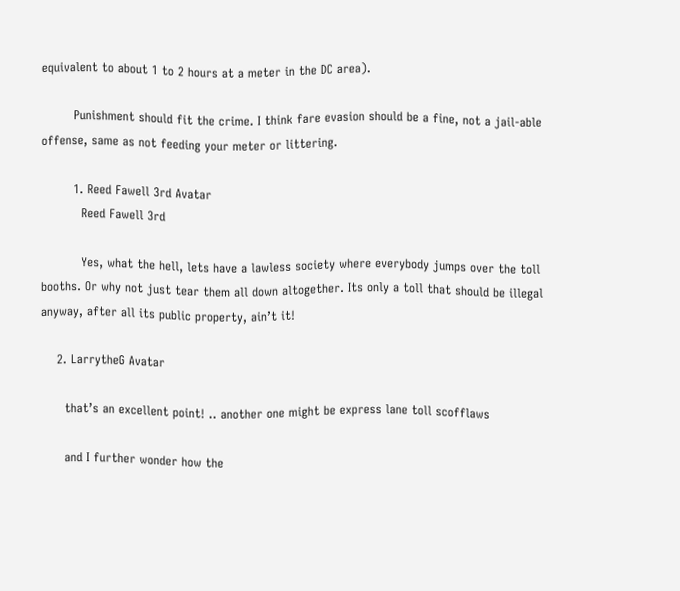equivalent to about 1 to 2 hours at a meter in the DC area).

        Punishment should fit the crime. I think fare evasion should be a fine, not a jail-able offense, same as not feeding your meter or littering.

        1. Reed Fawell 3rd Avatar
          Reed Fawell 3rd

          Yes, what the hell, lets have a lawless society where everybody jumps over the toll booths. Or why not just tear them all down altogether. Its only a toll that should be illegal anyway, after all its public property, ain’t it!

    2. LarrytheG Avatar

      that’s an excellent point! .. another one might be express lane toll scofflaws

      and I further wonder how the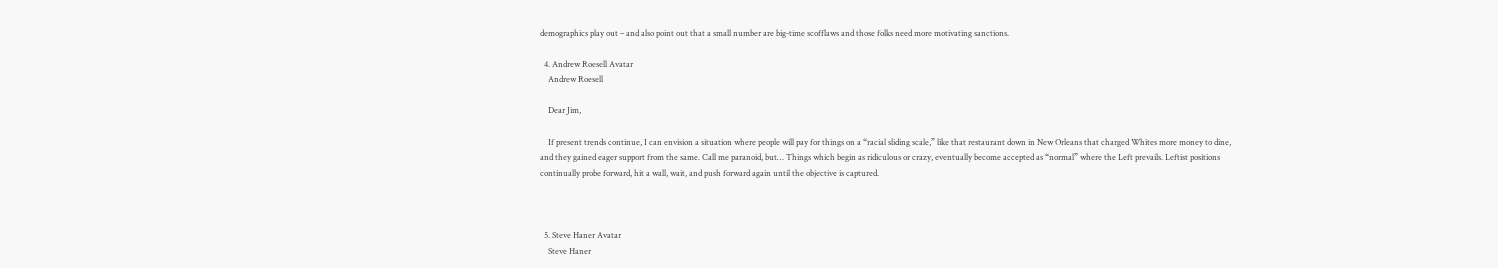demographics play out – and also point out that a small number are big-time scofflaws and those folks need more motivating sanctions.

  4. Andrew Roesell Avatar
    Andrew Roesell

    Dear Jim,

    If present trends continue, I can envision a situation where people will pay for things on a “racial sliding scale,” like that restaurant down in New Orleans that charged Whites more money to dine, and they gained eager support from the same. Call me paranoid, but… Things which begin as ridiculous or crazy, eventually become accepted as “normal” where the Left prevails. Leftist positions continually probe forward, hit a wall, wait, and push forward again until the objective is captured.



  5. Steve Haner Avatar
    Steve Haner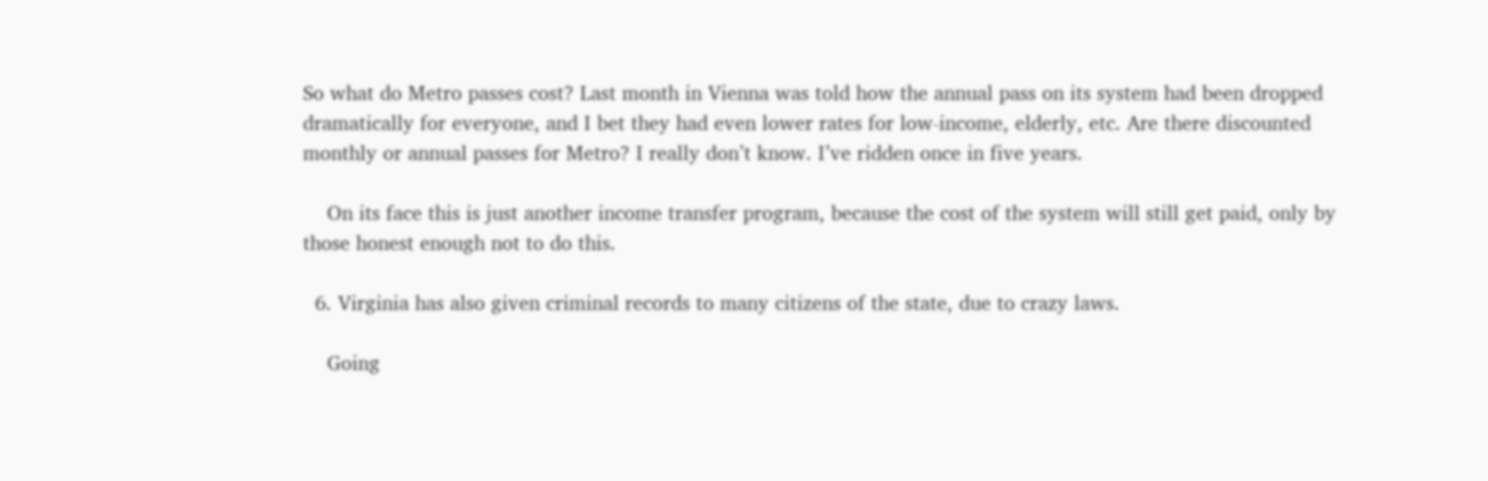So what do Metro passes cost? Last month in Vienna was told how the annual pass on its system had been dropped dramatically for everyone, and I bet they had even lower rates for low-income, elderly, etc. Are there discounted monthly or annual passes for Metro? I really don’t know. I’ve ridden once in five years.

    On its face this is just another income transfer program, because the cost of the system will still get paid, only by those honest enough not to do this.

  6. Virginia has also given criminal records to many citizens of the state, due to crazy laws.

    Going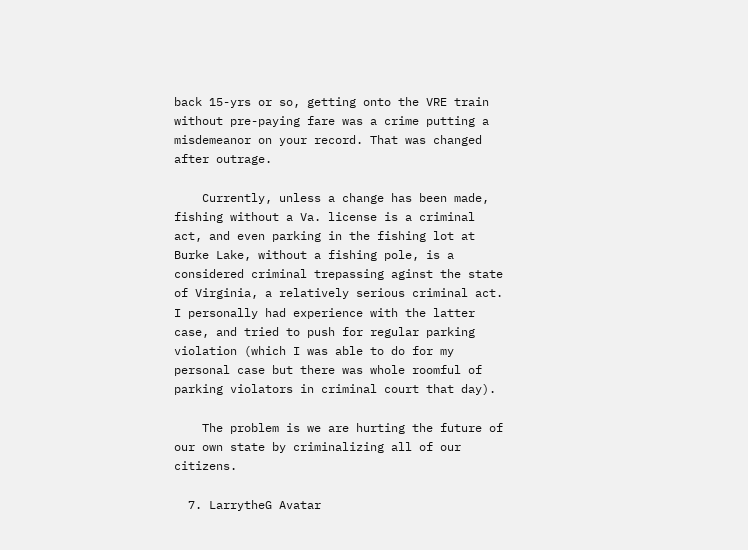back 15-yrs or so, getting onto the VRE train without pre-paying fare was a crime putting a misdemeanor on your record. That was changed after outrage.

    Currently, unless a change has been made, fishing without a Va. license is a criminal act, and even parking in the fishing lot at Burke Lake, without a fishing pole, is a considered criminal trepassing aginst the state of Virginia, a relatively serious criminal act. I personally had experience with the latter case, and tried to push for regular parking violation (which I was able to do for my personal case but there was whole roomful of parking violators in criminal court that day).

    The problem is we are hurting the future of our own state by criminalizing all of our citizens.

  7. LarrytheG Avatar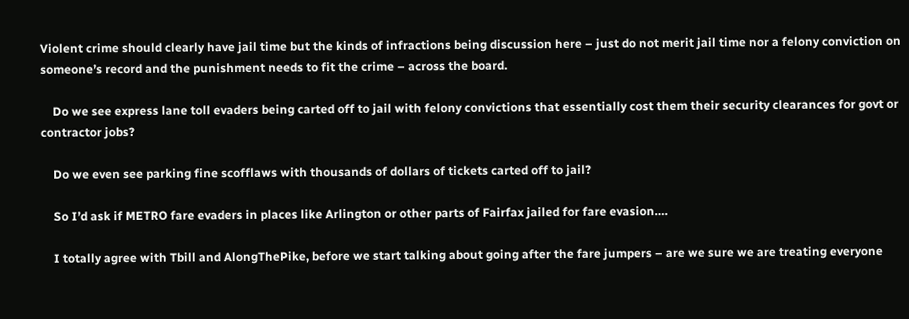Violent crime should clearly have jail time but the kinds of infractions being discussion here – just do not merit jail time nor a felony conviction on someone’s record and the punishment needs to fit the crime – across the board.

    Do we see express lane toll evaders being carted off to jail with felony convictions that essentially cost them their security clearances for govt or contractor jobs?

    Do we even see parking fine scofflaws with thousands of dollars of tickets carted off to jail?

    So I’d ask if METRO fare evaders in places like Arlington or other parts of Fairfax jailed for fare evasion….

    I totally agree with Tbill and AlongThePike, before we start talking about going after the fare jumpers – are we sure we are treating everyone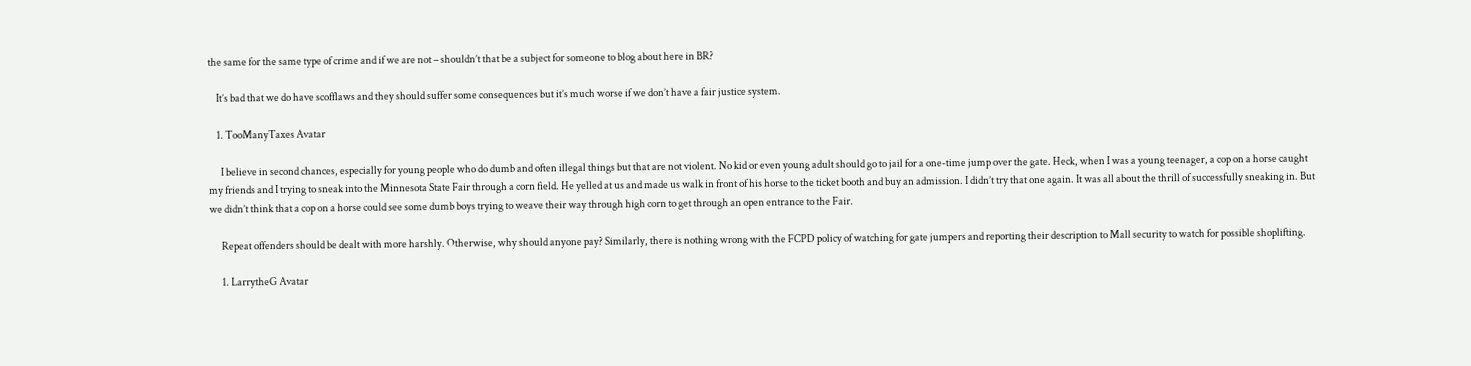the same for the same type of crime and if we are not – shouldn’t that be a subject for someone to blog about here in BR?

    It’s bad that we do have scofflaws and they should suffer some consequences but it’s much worse if we don’t have a fair justice system.

    1. TooManyTaxes Avatar

      I believe in second chances, especially for young people who do dumb and often illegal things but that are not violent. No kid or even young adult should go to jail for a one-time jump over the gate. Heck, when I was a young teenager, a cop on a horse caught my friends and I trying to sneak into the Minnesota State Fair through a corn field. He yelled at us and made us walk in front of his horse to the ticket booth and buy an admission. I didn’t try that one again. It was all about the thrill of successfully sneaking in. But we didn’t think that a cop on a horse could see some dumb boys trying to weave their way through high corn to get through an open entrance to the Fair.

      Repeat offenders should be dealt with more harshly. Otherwise, why should anyone pay? Similarly, there is nothing wrong with the FCPD policy of watching for gate jumpers and reporting their description to Mall security to watch for possible shoplifting.

      1. LarrytheG Avatar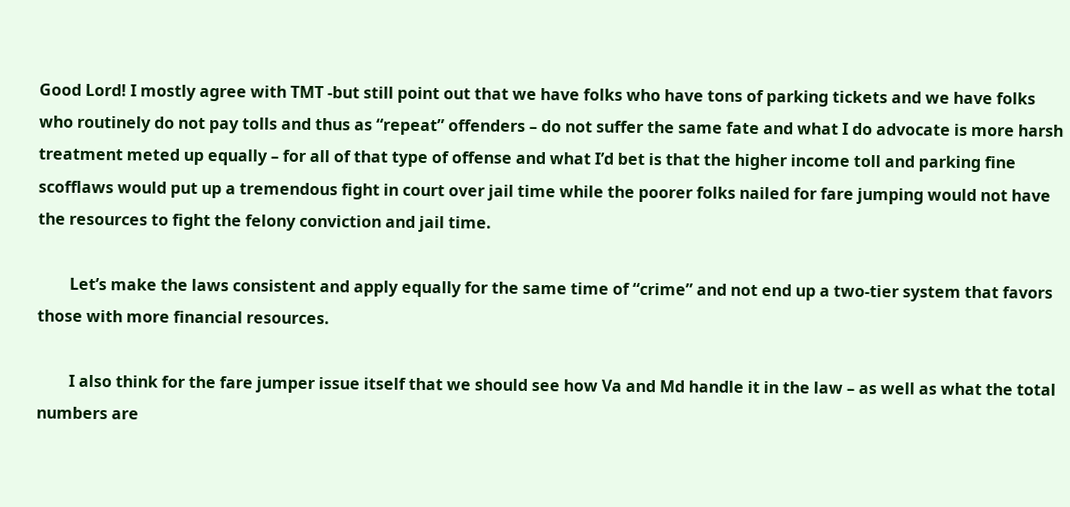Good Lord! I mostly agree with TMT -but still point out that we have folks who have tons of parking tickets and we have folks who routinely do not pay tolls and thus as “repeat” offenders – do not suffer the same fate and what I do advocate is more harsh treatment meted up equally – for all of that type of offense and what I’d bet is that the higher income toll and parking fine scofflaws would put up a tremendous fight in court over jail time while the poorer folks nailed for fare jumping would not have the resources to fight the felony conviction and jail time.

        Let’s make the laws consistent and apply equally for the same time of “crime” and not end up a two-tier system that favors those with more financial resources.

        I also think for the fare jumper issue itself that we should see how Va and Md handle it in the law – as well as what the total numbers are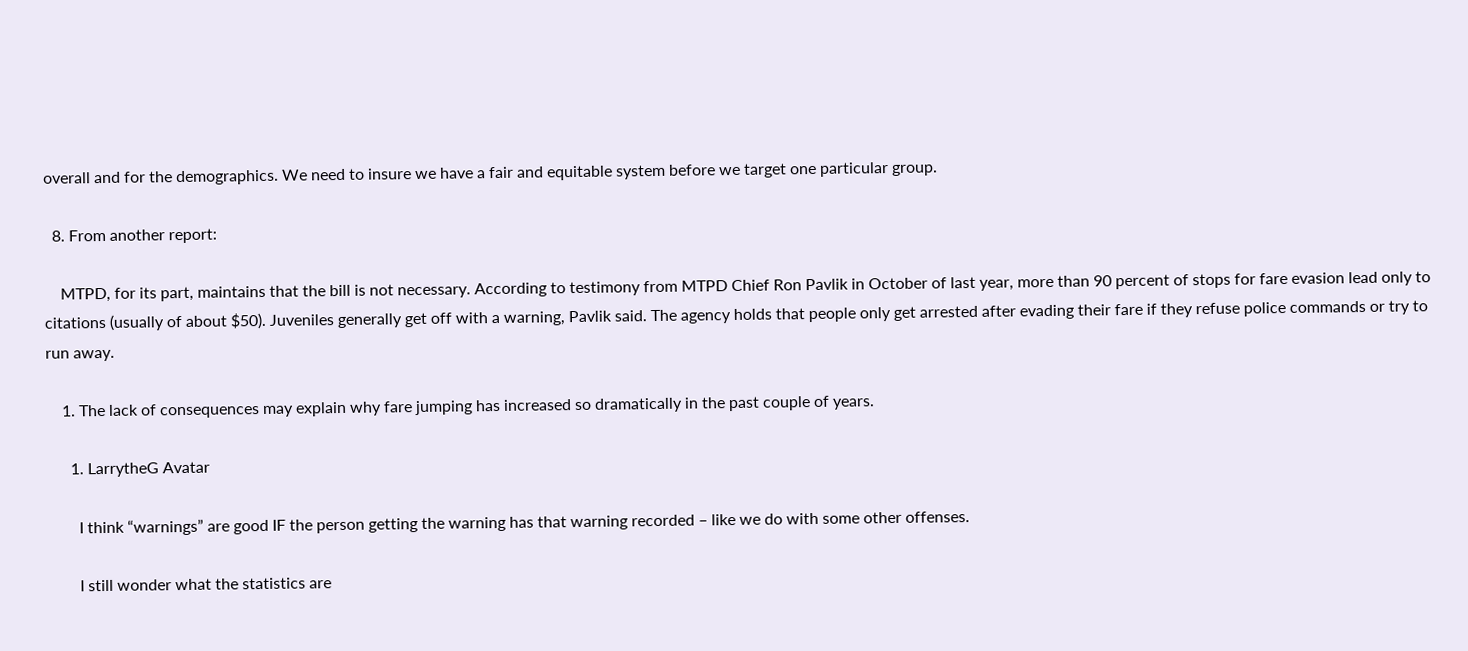overall and for the demographics. We need to insure we have a fair and equitable system before we target one particular group.

  8. From another report:

    MTPD, for its part, maintains that the bill is not necessary. According to testimony from MTPD Chief Ron Pavlik in October of last year, more than 90 percent of stops for fare evasion lead only to citations (usually of about $50). Juveniles generally get off with a warning, Pavlik said. The agency holds that people only get arrested after evading their fare if they refuse police commands or try to run away.

    1. The lack of consequences may explain why fare jumping has increased so dramatically in the past couple of years.

      1. LarrytheG Avatar

        I think “warnings” are good IF the person getting the warning has that warning recorded – like we do with some other offenses.

        I still wonder what the statistics are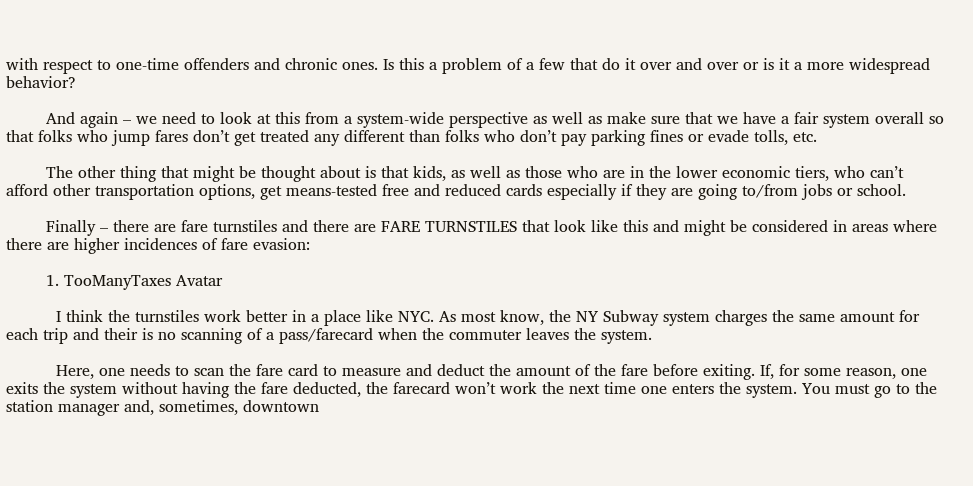with respect to one-time offenders and chronic ones. Is this a problem of a few that do it over and over or is it a more widespread behavior?

        And again – we need to look at this from a system-wide perspective as well as make sure that we have a fair system overall so that folks who jump fares don’t get treated any different than folks who don’t pay parking fines or evade tolls, etc.

        The other thing that might be thought about is that kids, as well as those who are in the lower economic tiers, who can’t afford other transportation options, get means-tested free and reduced cards especially if they are going to/from jobs or school.

        Finally – there are fare turnstiles and there are FARE TURNSTILES that look like this and might be considered in areas where there are higher incidences of fare evasion:

        1. TooManyTaxes Avatar

          I think the turnstiles work better in a place like NYC. As most know, the NY Subway system charges the same amount for each trip and their is no scanning of a pass/farecard when the commuter leaves the system.

          Here, one needs to scan the fare card to measure and deduct the amount of the fare before exiting. If, for some reason, one exits the system without having the fare deducted, the farecard won’t work the next time one enters the system. You must go to the station manager and, sometimes, downtown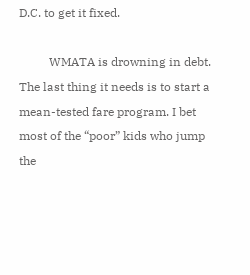D.C. to get it fixed.

          WMATA is drowning in debt. The last thing it needs is to start a mean-tested fare program. I bet most of the “poor” kids who jump the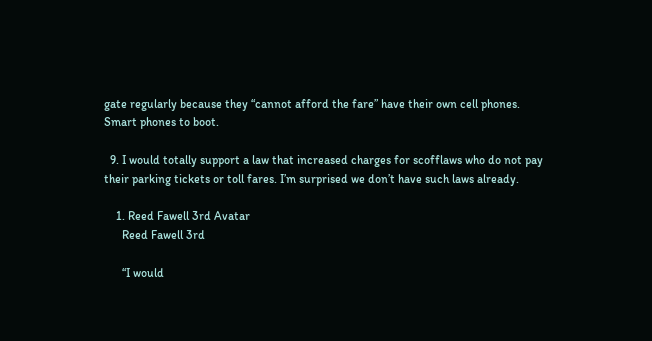gate regularly because they “cannot afford the fare” have their own cell phones. Smart phones to boot.

  9. I would totally support a law that increased charges for scofflaws who do not pay their parking tickets or toll fares. I’m surprised we don’t have such laws already.

    1. Reed Fawell 3rd Avatar
      Reed Fawell 3rd

      “I would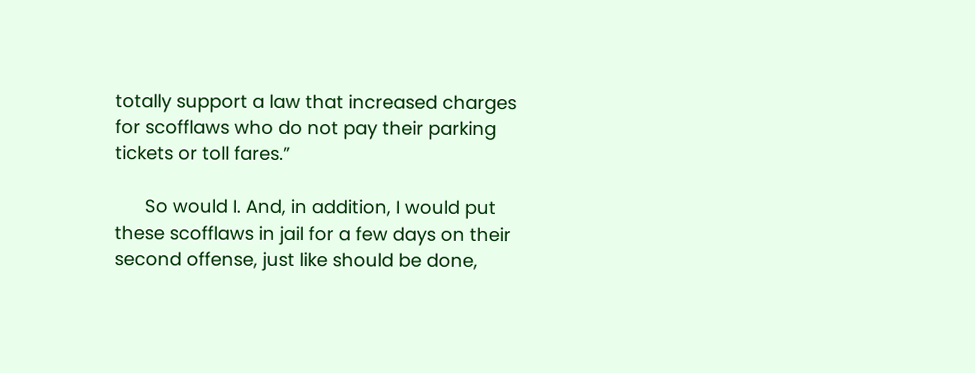totally support a law that increased charges for scofflaws who do not pay their parking tickets or toll fares.”

      So would I. And, in addition, I would put these scofflaws in jail for a few days on their second offense, just like should be done,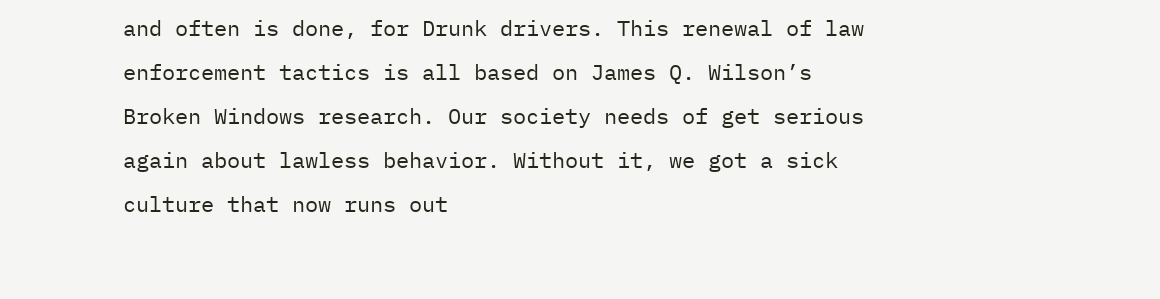and often is done, for Drunk drivers. This renewal of law enforcement tactics is all based on James Q. Wilson’s Broken Windows research. Our society needs of get serious again about lawless behavior. Without it, we got a sick culture that now runs out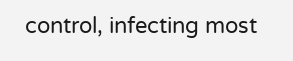control, infecting most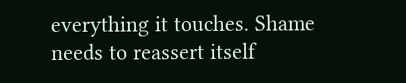everything it touches. Shame needs to reassert itself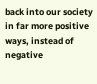back into our society in far more positive ways, instead of negative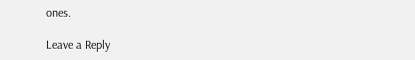ones.

Leave a Reply